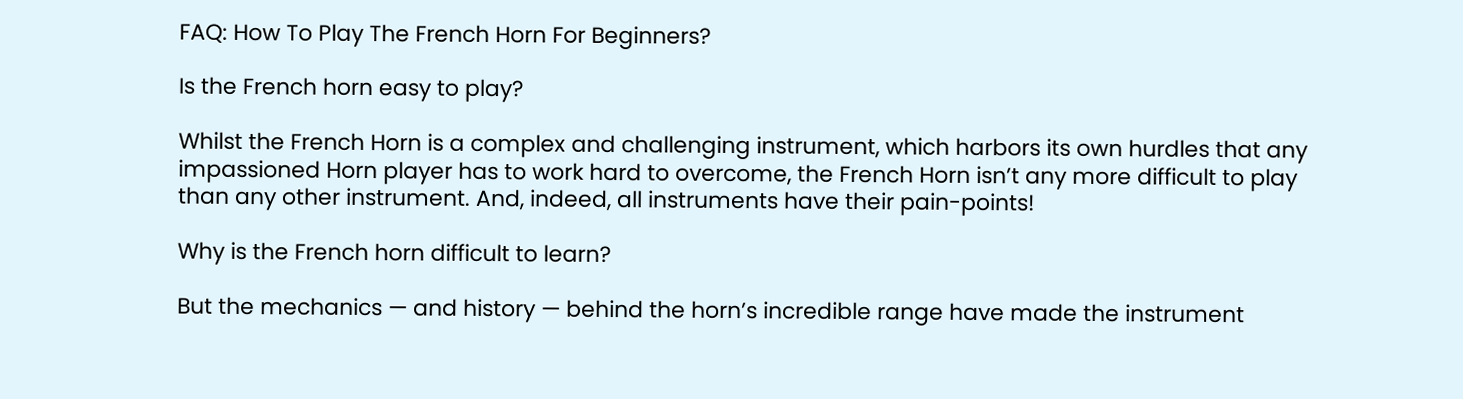FAQ: How To Play The French Horn For Beginners?

Is the French horn easy to play?

Whilst the French Horn is a complex and challenging instrument, which harbors its own hurdles that any impassioned Horn player has to work hard to overcome, the French Horn isn’t any more difficult to play than any other instrument. And, indeed, all instruments have their pain-points!

Why is the French horn difficult to learn?

But the mechanics — and history — behind the horn’s incredible range have made the instrument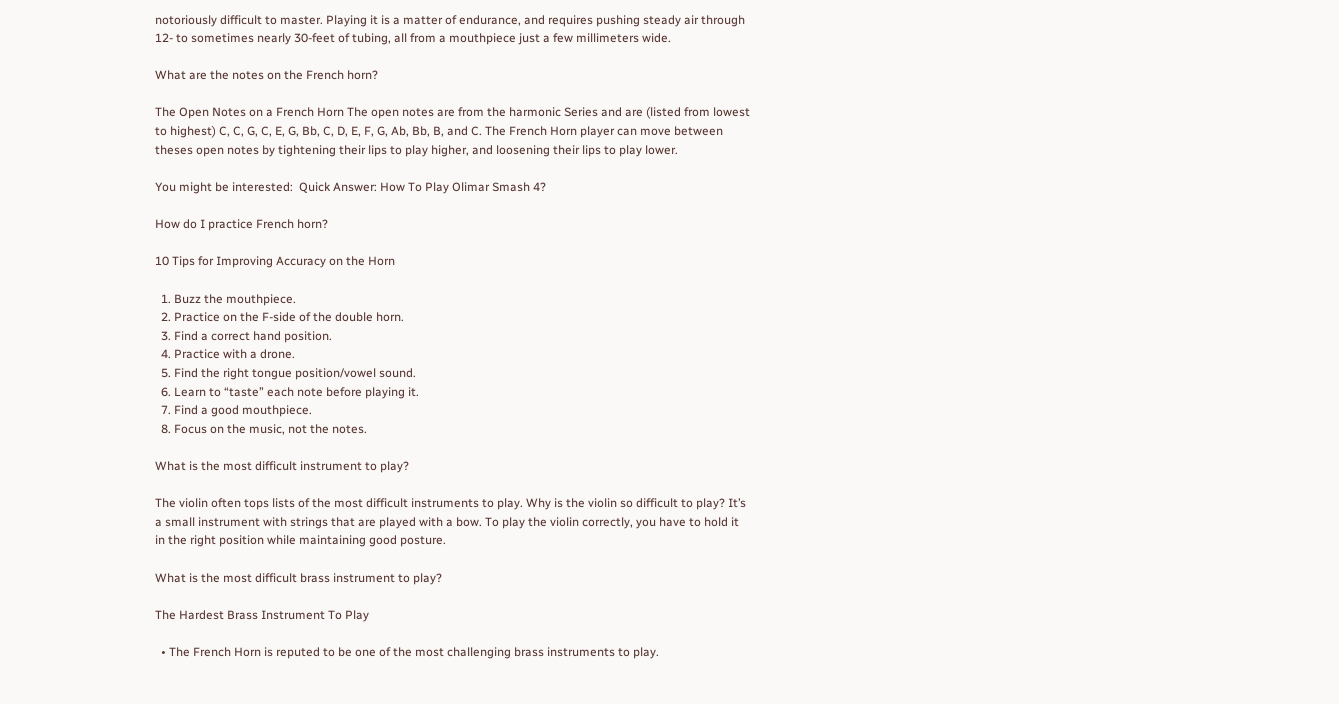notoriously difficult to master. Playing it is a matter of endurance, and requires pushing steady air through 12- to sometimes nearly 30-feet of tubing, all from a mouthpiece just a few millimeters wide.

What are the notes on the French horn?

The Open Notes on a French Horn The open notes are from the harmonic Series and are (listed from lowest to highest) C, C, G, C, E, G, Bb, C, D, E, F, G, Ab, Bb, B, and C. The French Horn player can move between theses open notes by tightening their lips to play higher, and loosening their lips to play lower.

You might be interested:  Quick Answer: How To Play Olimar Smash 4?

How do I practice French horn?

10 Tips for Improving Accuracy on the Horn

  1. Buzz the mouthpiece.
  2. Practice on the F-side of the double horn.
  3. Find a correct hand position.
  4. Practice with a drone.
  5. Find the right tongue position/vowel sound.
  6. Learn to “taste” each note before playing it.
  7. Find a good mouthpiece.
  8. Focus on the music, not the notes.

What is the most difficult instrument to play?

The violin often tops lists of the most difficult instruments to play. Why is the violin so difficult to play? It’s a small instrument with strings that are played with a bow. To play the violin correctly, you have to hold it in the right position while maintaining good posture.

What is the most difficult brass instrument to play?

The Hardest Brass Instrument To Play

  • The French Horn is reputed to be one of the most challenging brass instruments to play.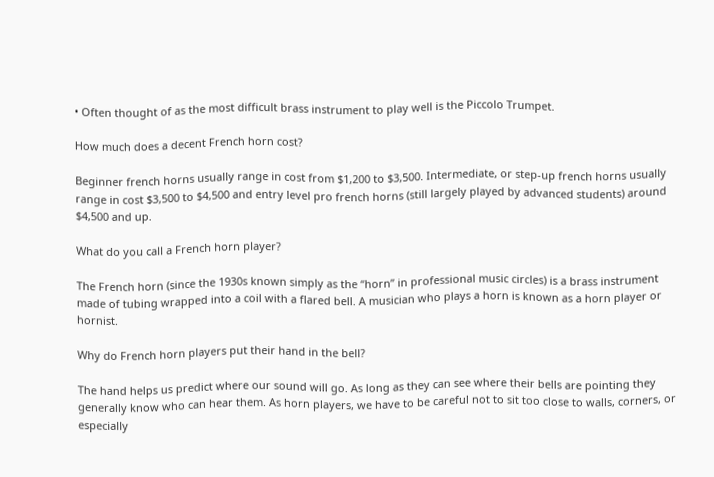• Often thought of as the most difficult brass instrument to play well is the Piccolo Trumpet.

How much does a decent French horn cost?

Beginner french horns usually range in cost from $1,200 to $3,500. Intermediate, or step-up french horns usually range in cost $3,500 to $4,500 and entry level pro french horns (still largely played by advanced students) around $4,500 and up.

What do you call a French horn player?

The French horn (since the 1930s known simply as the “horn” in professional music circles) is a brass instrument made of tubing wrapped into a coil with a flared bell. A musician who plays a horn is known as a horn player or hornist.

Why do French horn players put their hand in the bell?

The hand helps us predict where our sound will go. As long as they can see where their bells are pointing they generally know who can hear them. As horn players, we have to be careful not to sit too close to walls, corners, or especially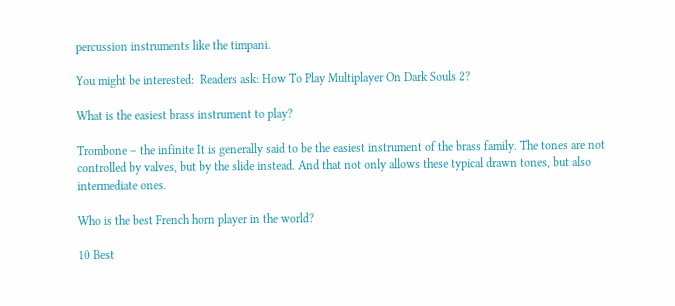percussion instruments like the timpani.

You might be interested:  Readers ask: How To Play Multiplayer On Dark Souls 2?

What is the easiest brass instrument to play?

Trombone – the infinite It is generally said to be the easiest instrument of the brass family. The tones are not controlled by valves, but by the slide instead. And that not only allows these typical drawn tones, but also intermediate ones.

Who is the best French horn player in the world?

10 Best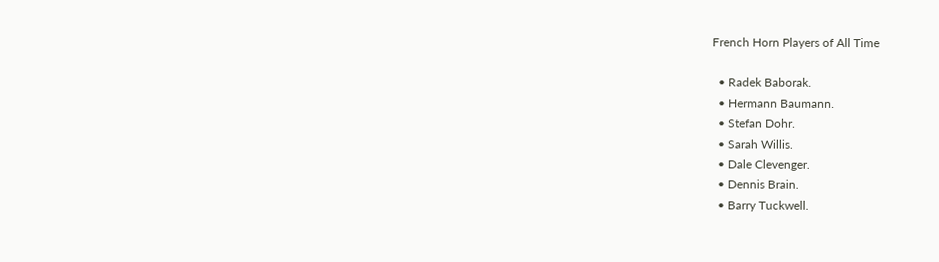French Horn Players of All Time

  • Radek Baborak.
  • Hermann Baumann.
  • Stefan Dohr.
  • Sarah Willis.
  • Dale Clevenger.
  • Dennis Brain.
  • Barry Tuckwell.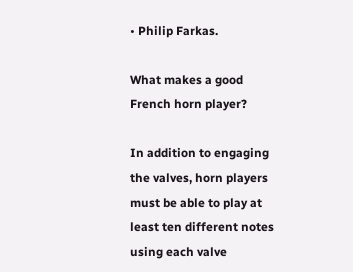• Philip Farkas.

What makes a good French horn player?

In addition to engaging the valves, horn players must be able to play at least ten different notes using each valve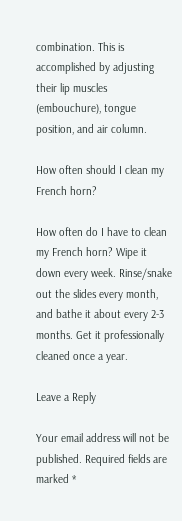combination. This is accomplished by adjusting their lip muscles (embouchure), tongue position, and air column.

How often should I clean my French horn?

How often do I have to clean my French horn? Wipe it down every week. Rinse/snake out the slides every month, and bathe it about every 2-3 months. Get it professionally cleaned once a year.

Leave a Reply

Your email address will not be published. Required fields are marked *